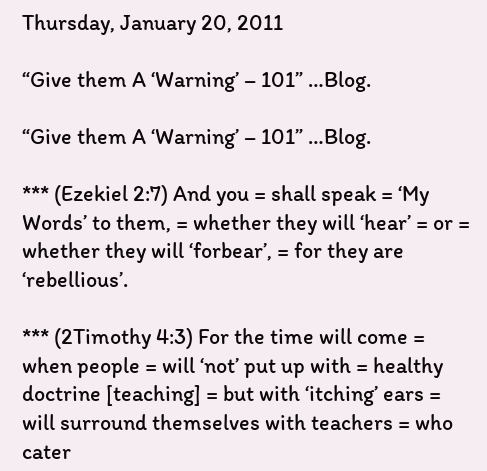Thursday, January 20, 2011

“Give them A ‘Warning’ – 101” …Blog.

“Give them A ‘Warning’ – 101” …Blog.

*** (Ezekiel 2:7) And you = shall speak = ‘My Words’ to them, = whether they will ‘hear’ = or = whether they will ‘forbear’, = for they are ‘rebellious’.

*** (2Timothy 4:3) For the time will come = when people = will ‘not’ put up with = healthy doctrine [teaching] = but with ‘itching’ ears = will surround themselves with teachers = who cater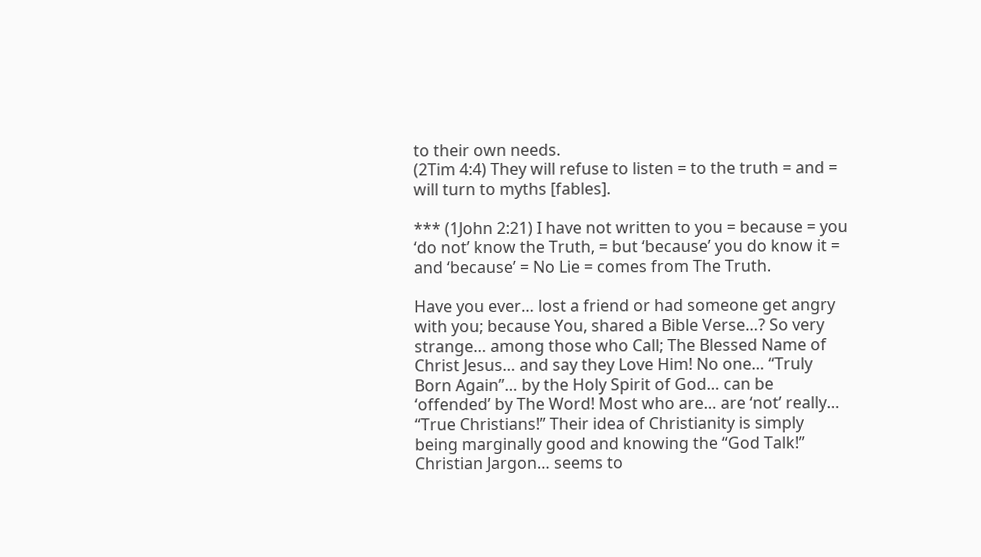to their own needs.
(2Tim 4:4) They will refuse to listen = to the truth = and = will turn to myths [fables].

*** (1John 2:21) I have not written to you = because = you ‘do not’ know the Truth, = but ‘because’ you do know it = and ‘because’ = No Lie = comes from The Truth.

Have you ever… lost a friend or had someone get angry with you; because You, shared a Bible Verse…? So very strange… among those who Call; The Blessed Name of Christ Jesus… and say they Love Him! No one… “Truly Born Again”… by the Holy Spirit of God… can be ‘offended’ by The Word! Most who are… are ‘not’ really… “True Christians!” Their idea of Christianity is simply being marginally good and knowing the “God Talk!” Christian Jargon… seems to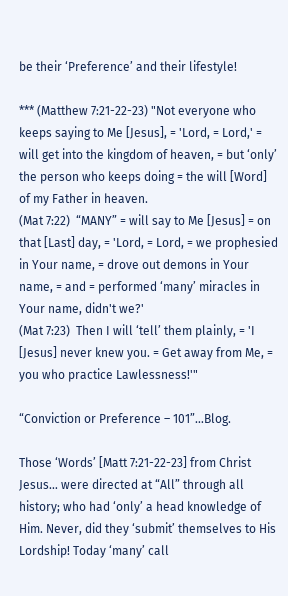be their ‘Preference’ and their lifestyle!

*** (Matthew 7:21-22-23) "Not everyone who keeps saying to Me [Jesus], = 'Lord, = Lord,' = will get into the kingdom of heaven, = but ‘only’ the person who keeps doing = the will [Word] of my Father in heaven.
(Mat 7:22)  “MANY” = will say to Me [Jesus] = on that [Last] day, = 'Lord, = Lord, = we prophesied in Your name, = drove out demons in Your name, = and = performed ‘many’ miracles in Your name, didn't we?'
(Mat 7:23)  Then I will ‘tell’ them plainly, = 'I [Jesus] never knew you. = Get away from Me, = you who practice Lawlessness!'"

“Conviction or Preference – 101”…Blog.

Those ‘Words’ [Matt 7:21-22-23] from Christ Jesus… were directed at “All” through all history; who had ‘only’ a head knowledge of Him. Never, did they ‘submit’ themselves to His Lordship! Today ‘many’ call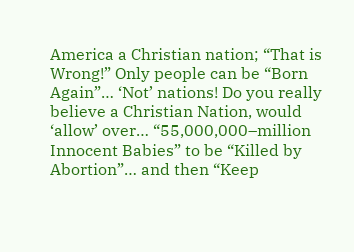America a Christian nation; “That is Wrong!” Only people can be “Born Again”… ‘Not’ nations! Do you really believe a Christian Nation, would ‘allow’ over… “55,000,000–million Innocent Babies” to be “Killed by Abortion”… and then “Keep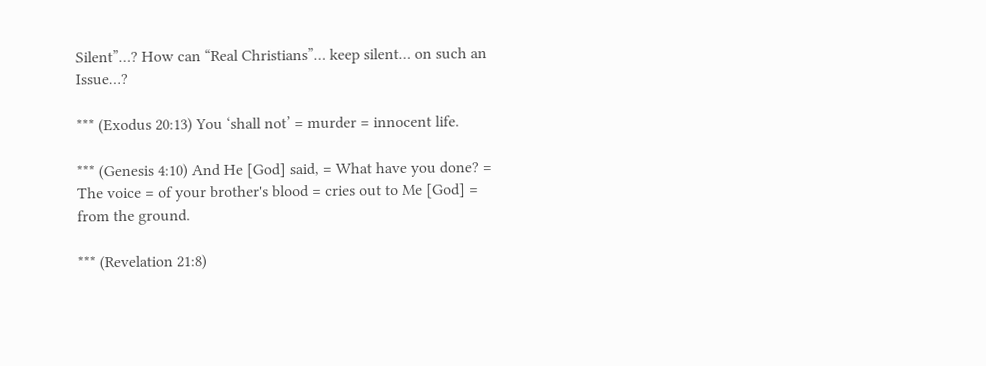Silent”…? How can “Real Christians”… keep silent… on such an Issue…?

*** (Exodus 20:13) You ‘shall not’ = murder = innocent life.

*** (Genesis 4:10) And He [God] said, = What have you done? = The voice = of your brother's blood = cries out to Me [God] = from the ground.

*** (Revelation 21:8)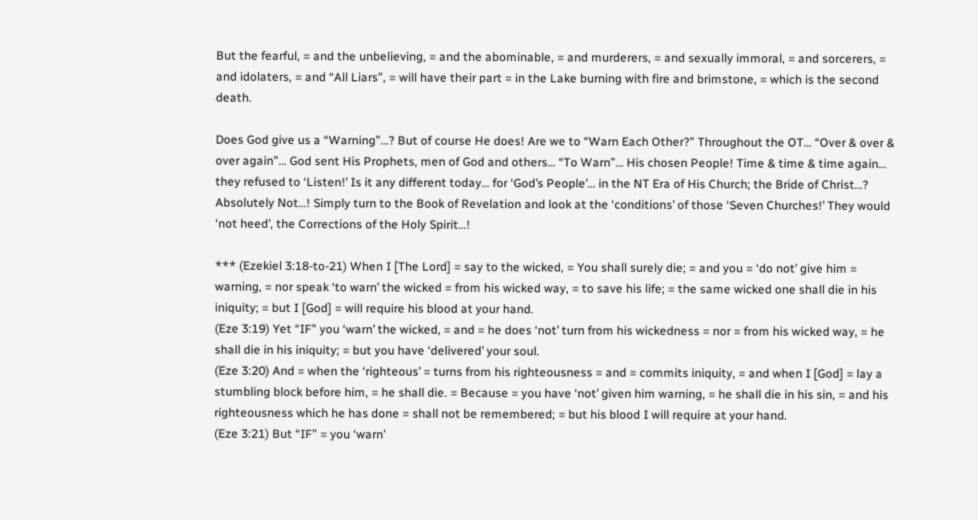But the fearful, = and the unbelieving, = and the abominable, = and murderers, = and sexually immoral, = and sorcerers, = and idolaters, = and “All Liars”, = will have their part = in the Lake burning with fire and brimstone, = which is the second death.

Does God give us a “Warning”…? But of course He does! Are we to “Warn Each Other?” Throughout the OT… “Over & over & over again”… God sent His Prophets, men of God and others… “To Warn”… His chosen People! Time & time & time again… they refused to ‘Listen!’ Is it any different today… for ‘God’s People’… in the NT Era of His Church; the Bride of Christ…? Absolutely Not…! Simply turn to the Book of Revelation and look at the ‘conditions’ of those ‘Seven Churches!’ They would ‘not heed’, the Corrections of the Holy Spirit…!

*** (Ezekiel 3:18-to-21) When I [The Lord] = say to the wicked, = You shall surely die; = and you = ‘do not’ give him = warning, = nor speak ‘to warn’ the wicked = from his wicked way, = to save his life; = the same wicked one shall die in his iniquity; = but I [God] = will require his blood at your hand.
(Eze 3:19) Yet “IF” you ‘warn’ the wicked, = and = he does ‘not’ turn from his wickedness = nor = from his wicked way, = he shall die in his iniquity; = but you have ‘delivered’ your soul.
(Eze 3:20) And = when the ‘righteous’ = turns from his righteousness = and = commits iniquity, = and when I [God] = lay a stumbling block before him, = he shall die. = Because = you have ‘not’ given him warning, = he shall die in his sin, = and his righteousness which he has done = shall not be remembered; = but his blood I will require at your hand.
(Eze 3:21) But “IF” = you ‘warn’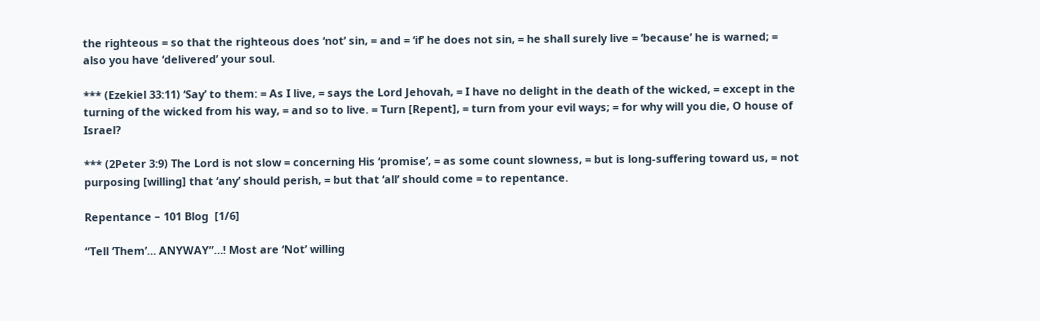the righteous = so that the righteous does ‘not’ sin, = and = ‘if’ he does not sin, = he shall surely live = ‘because’ he is warned; = also you have ‘delivered’ your soul.

*** (Ezekiel 33:11) ‘Say’ to them: = As I live, = says the Lord Jehovah, = I have no delight in the death of the wicked, = except in the turning of the wicked from his way, = and so to live. = Turn [Repent], = turn from your evil ways; = for why will you die, O house of Israel?

*** (2Peter 3:9) The Lord is not slow = concerning His ‘promise’, = as some count slowness, = but is long-suffering toward us, = not purposing [willing] that ‘any’ should perish, = but that ‘all’ should come = to repentance.

Repentance – 101 Blog  [1/6]

“Tell ‘Them’… ANYWAY”…! Most are ‘Not’ willing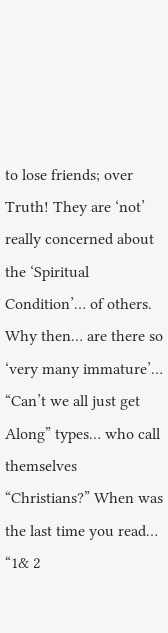to lose friends; over Truth! They are ‘not’ really concerned about the ‘Spiritual Condition’… of others. Why then… are there so ‘very many immature’… “Can’t we all just get Along” types… who call themselves “Christians?” When was the last time you read… “1& 2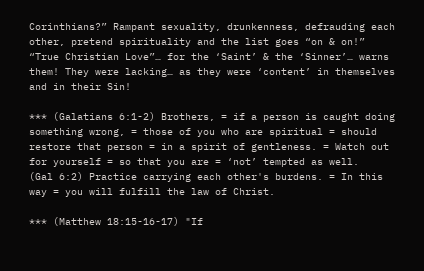Corinthians?” Rampant sexuality, drunkenness, defrauding each other, pretend spirituality and the list goes “on & on!” “True Christian Love”… for the ‘Saint’ & the ‘Sinner’… warns them! They were lacking… as they were ‘content’ in themselves and in their Sin!

*** (Galatians 6:1-2) Brothers, = if a person is caught doing something wrong, = those of you who are spiritual = should restore that person = in a spirit of gentleness. = Watch out for yourself = so that you are = ‘not’ tempted as well.
(Gal 6:2) Practice carrying each other's burdens. = In this way = you will fulfill the law of Christ.

*** (Matthew 18:15-16-17) "If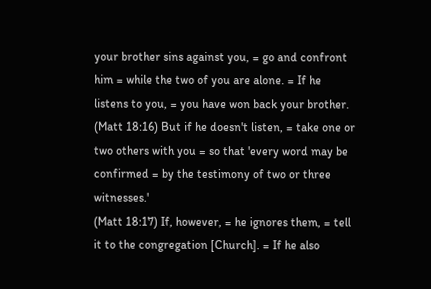your brother sins against you, = go and confront him = while the two of you are alone. = If he listens to you, = you have won back your brother.
(Matt 18:16) But if he doesn't listen, = take one or two others with you = so that 'every word may be confirmed = by the testimony of two or three witnesses.'
(Matt 18:17) If, however, = he ignores them, = tell it to the congregation [Church]. = If he also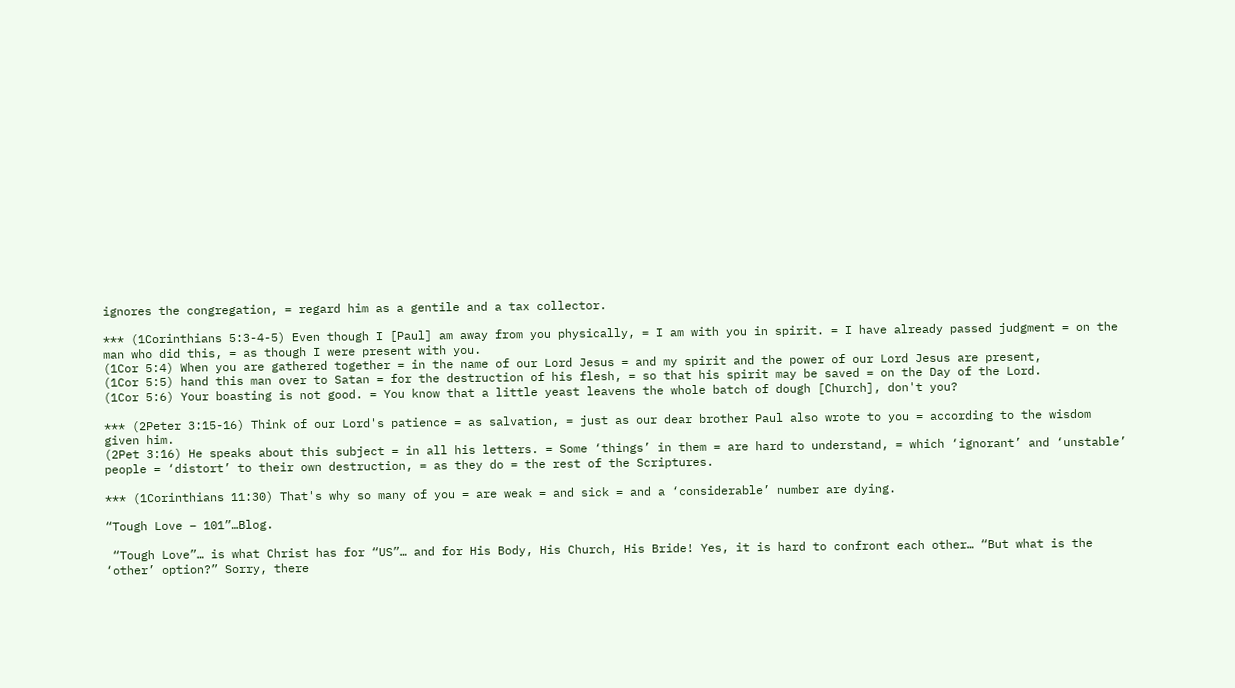ignores the congregation, = regard him as a gentile and a tax collector.

*** (1Corinthians 5:3-4-5) Even though I [Paul] am away from you physically, = I am with you in spirit. = I have already passed judgment = on the man who did this, = as though I were present with you.
(1Cor 5:4) When you are gathered together = in the name of our Lord Jesus = and my spirit and the power of our Lord Jesus are present,
(1Cor 5:5) hand this man over to Satan = for the destruction of his flesh, = so that his spirit may be saved = on the Day of the Lord.
(1Cor 5:6) Your boasting is not good. = You know that a little yeast leavens the whole batch of dough [Church], don't you?

*** (2Peter 3:15-16) Think of our Lord's patience = as salvation, = just as our dear brother Paul also wrote to you = according to the wisdom given him.
(2Pet 3:16) He speaks about this subject = in all his letters. = Some ‘things’ in them = are hard to understand, = which ‘ignorant’ and ‘unstable’ people = ‘distort’ to their own destruction, = as they do = the rest of the Scriptures.

*** (1Corinthians 11:30) That's why so many of you = are weak = and sick = and a ‘considerable’ number are dying.

“Tough Love – 101”…Blog.

 “Tough Love”… is what Christ has for “US”… and for His Body, His Church, His Bride! Yes, it is hard to confront each other… “But what is the ‘other’ option?” Sorry, there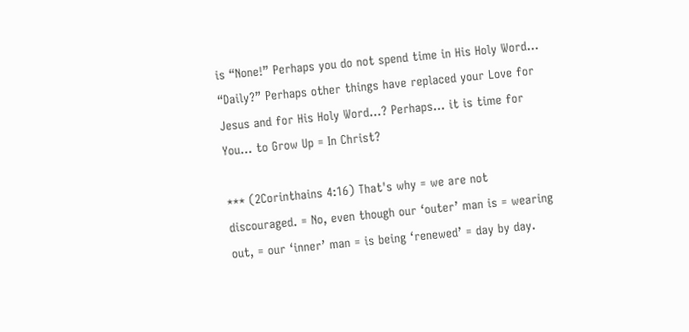is “None!” Perhaps you do not spend time in His Holy Word… “Daily?” Perhaps other things have replaced your Love for Jesus and for His Holy Word…? Perhaps… it is time for You… to Grow Up = In Christ?

*** (2Corinthains 4:16) That's why = we are not discouraged. = No, even though our ‘outer’ man is = wearing out, = our ‘inner’ man = is being ‘renewed’ = day by day.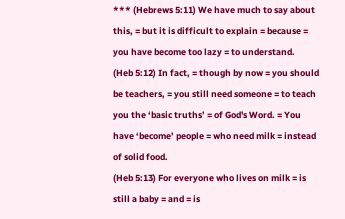*** (Hebrews 5:11) We have much to say about this, = but it is difficult to explain = because = you have become too lazy = to understand.
(Heb 5:12) In fact, = though by now = you should be teachers, = you still need someone = to teach you the ‘basic truths’ = of God's Word. = You have ‘become’ people = who need milk = instead of solid food.
(Heb 5:13) For everyone who lives on milk = is still a baby = and = is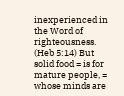inexperienced in the Word of righteousness.
(Heb 5:14) But solid food = is for mature people, = whose minds are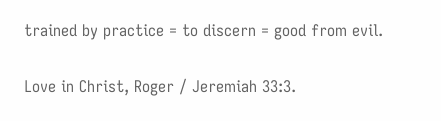trained by practice = to discern = good from evil.

Love in Christ, Roger / Jeremiah 33:3.